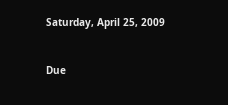Saturday, April 25, 2009


Due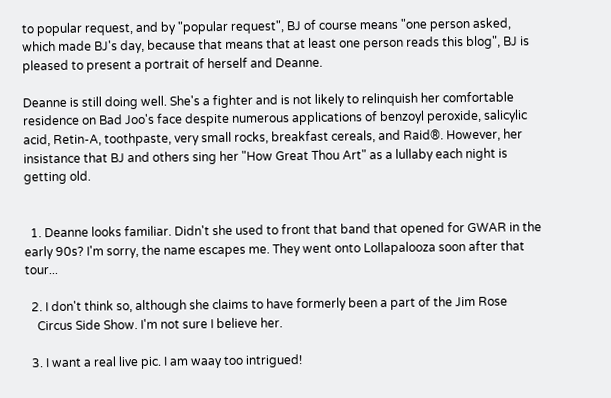to popular request, and by "popular request", BJ of course means "one person asked, which made BJ's day, because that means that at least one person reads this blog", BJ is pleased to present a portrait of herself and Deanne.

Deanne is still doing well. She's a fighter and is not likely to relinquish her comfortable residence on Bad Joo's face despite numerous applications of benzoyl peroxide, salicylic acid, Retin-A, toothpaste, very small rocks, breakfast cereals, and Raid®. However, her insistance that BJ and others sing her "How Great Thou Art" as a lullaby each night is getting old.


  1. Deanne looks familiar. Didn't she used to front that band that opened for GWAR in the early 90s? I'm sorry, the name escapes me. They went onto Lollapalooza soon after that tour...

  2. I don't think so, although she claims to have formerly been a part of the Jim Rose
    Circus Side Show. I'm not sure I believe her.

  3. I want a real live pic. I am waay too intrigued!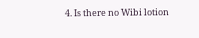4. Is there no Wibi lotion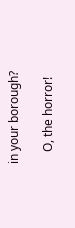in your borough?

    O, the horror!